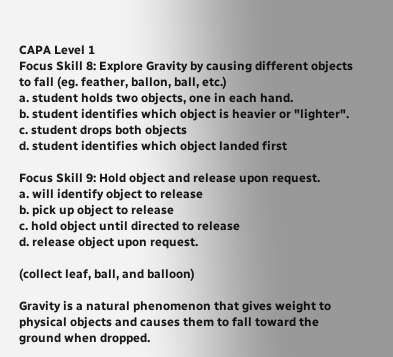CAPA Level 1
Focus Skill 8: Explore Gravity by causing different objects to fall (eg. feather, ballon, ball, etc.)
a. student holds two objects, one in each hand.
b. student identifies which object is heavier or "lighter".
c. student drops both objects
d. student identifies which object landed first

Focus Skill 9: Hold object and release upon request.
a. will identify object to release
b. pick up object to release
c. hold object until directed to release
d. release object upon request.

(collect leaf, ball, and balloon)

Gravity is a natural phenomenon that gives weight to physical objects and causes them to fall toward the ground when dropped.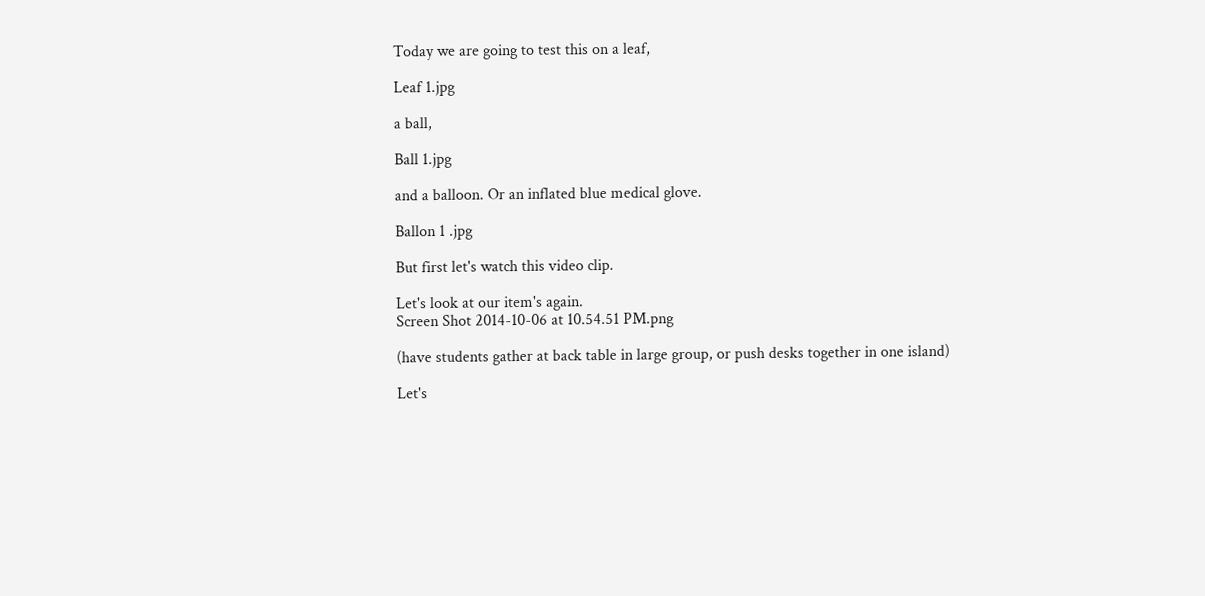Today we are going to test this on a leaf,

Leaf 1.jpg

a ball,

Ball 1.jpg

and a balloon. Or an inflated blue medical glove.

Ballon 1 .jpg

But first let's watch this video clip.

Let's look at our item's again.
Screen Shot 2014-10-06 at 10.54.51 PM.png

(have students gather at back table in large group, or push desks together in one island)

Let's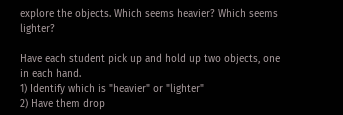explore the objects. Which seems heavier? Which seems lighter?

Have each student pick up and hold up two objects, one in each hand.
1) Identify which is "heavier" or "lighter"
2) Have them drop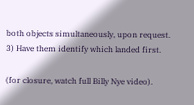both objects simultaneously, upon request.
3) Have them identify which landed first.

(for closure, watch full Billy Nye video).